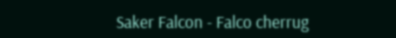Saker Falcon - Falco cherrug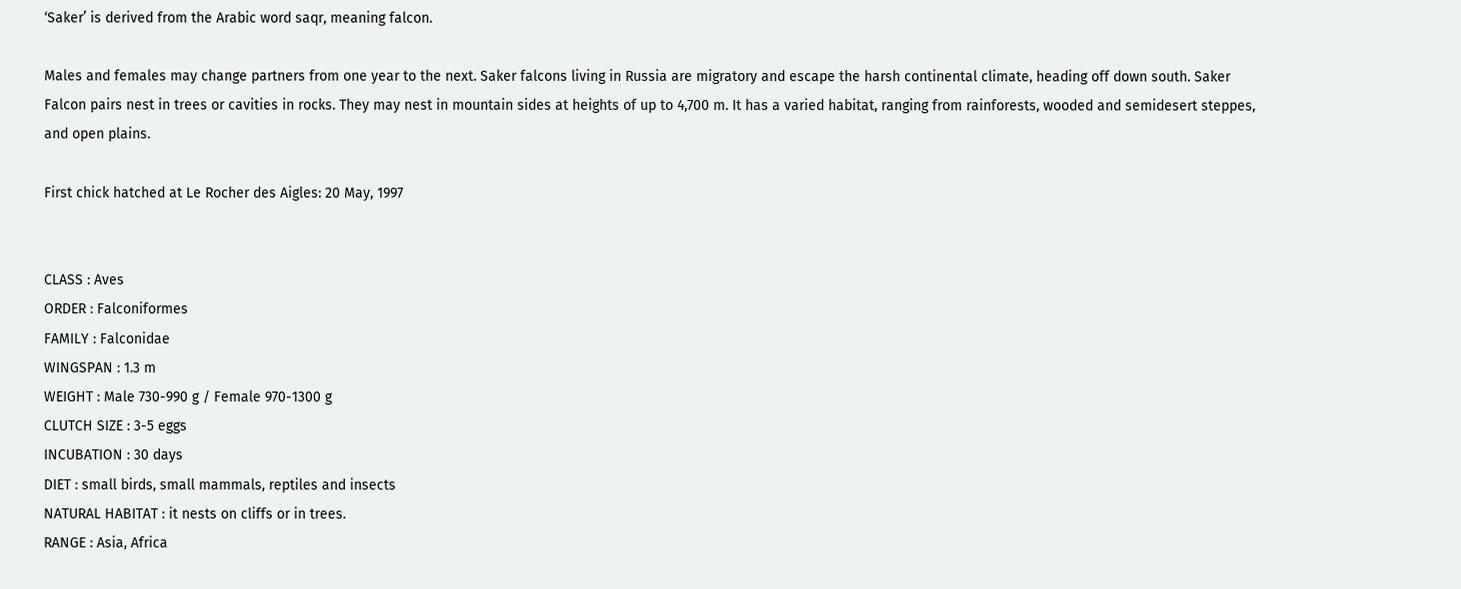‘Saker’ is derived from the Arabic word saqr, meaning falcon.

Males and females may change partners from one year to the next. Saker falcons living in Russia are migratory and escape the harsh continental climate, heading off down south. Saker Falcon pairs nest in trees or cavities in rocks. They may nest in mountain sides at heights of up to 4,700 m. It has a varied habitat, ranging from rainforests, wooded and semidesert steppes, and open plains.

First chick hatched at Le Rocher des Aigles: 20 May, 1997


CLASS : Aves
ORDER : Falconiformes
FAMILY : Falconidae
WINGSPAN : 1.3 m
WEIGHT : Male 730-990 g / Female 970-1300 g
CLUTCH SIZE : 3-5 eggs
INCUBATION : 30 days
DIET : small birds, small mammals, reptiles and insects
NATURAL HABITAT : it nests on cliffs or in trees.
RANGE : Asia, Africa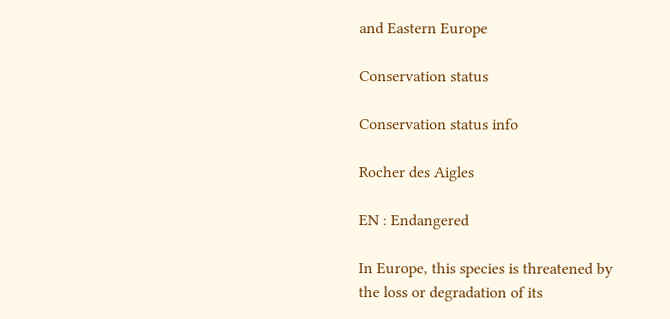and Eastern Europe

Conservation status

Conservation status info

Rocher des Aigles

EN : Endangered

In Europe, this species is threatened by the loss or degradation of its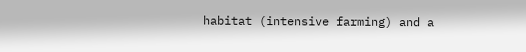habitat (intensive farming) and a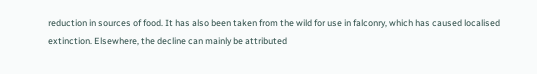reduction in sources of food. It has also been taken from the wild for use in falconry, which has caused localised extinction. Elsewhere, the decline can mainly be attributed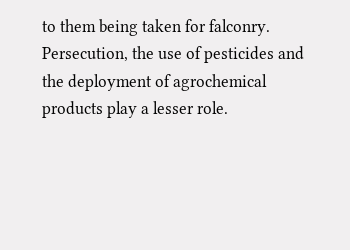to them being taken for falconry. Persecution, the use of pesticides and the deployment of agrochemical products play a lesser role.